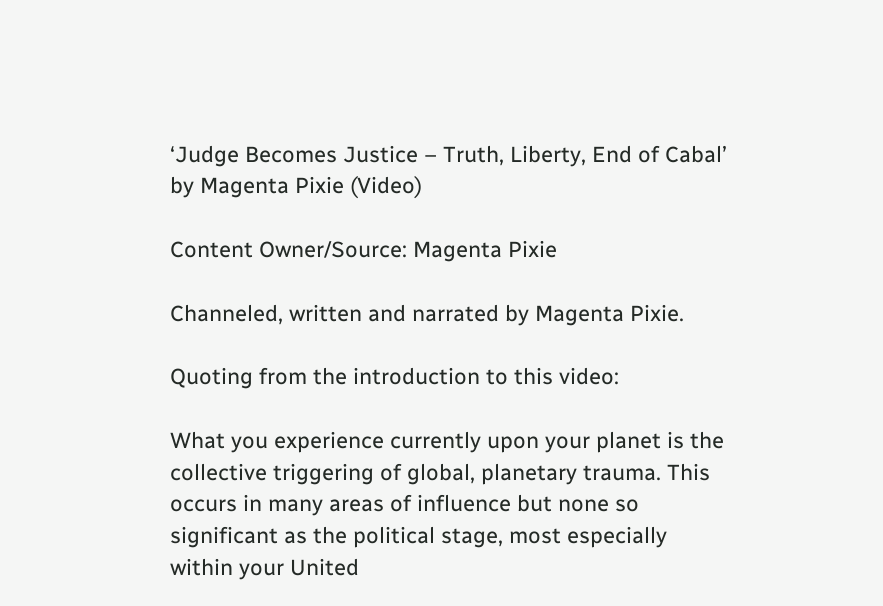‘Judge Becomes Justice – Truth, Liberty, End of Cabal’ by Magenta Pixie (Video)

Content Owner/Source: Magenta Pixie

Channeled, written and narrated by Magenta Pixie.

Quoting from the introduction to this video:

What you experience currently upon your planet is the collective triggering of global, planetary trauma. This occurs in many areas of influence but none so significant as the political stage, most especially within your United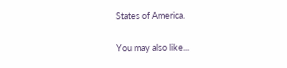States of America.

You may also like...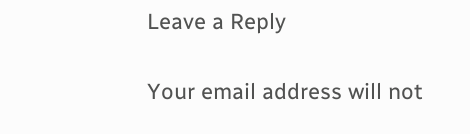Leave a Reply

Your email address will not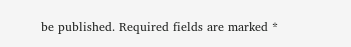be published. Required fields are marked *